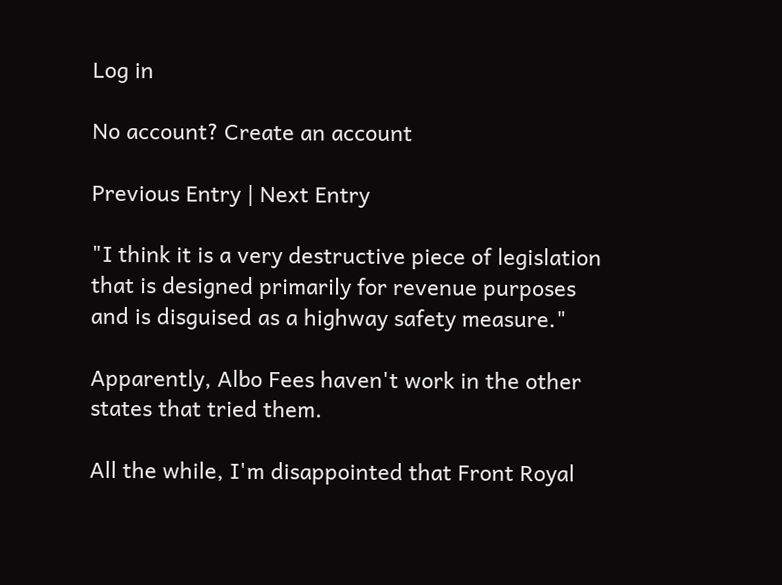Log in

No account? Create an account

Previous Entry | Next Entry

"I think it is a very destructive piece of legislation that is designed primarily for revenue purposes and is disguised as a highway safety measure."

Apparently, Albo Fees haven't work in the other states that tried them.

All the while, I'm disappointed that Front Royal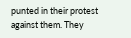punted in their protest against them. They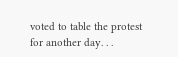voted to table the protest for another day. . .